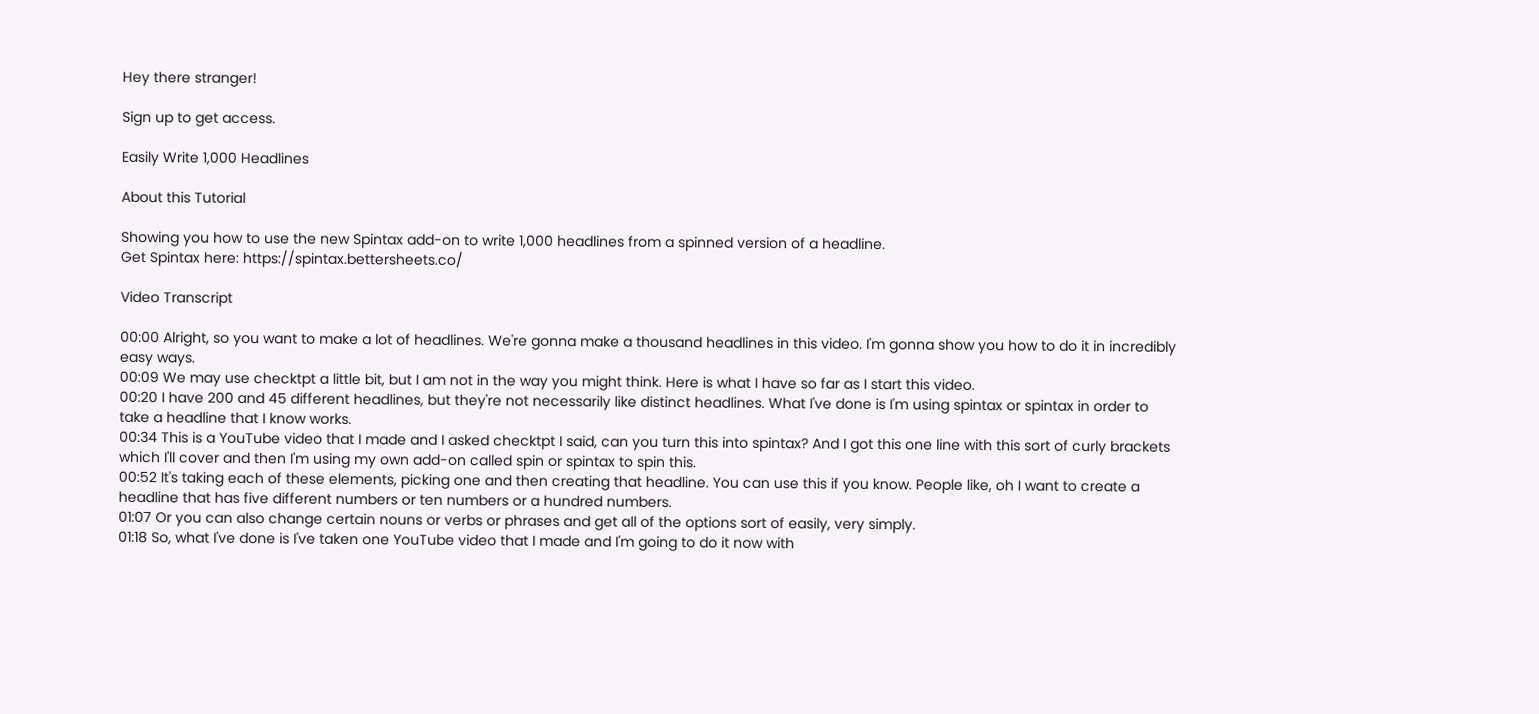Hey there stranger!

Sign up to get access.

Easily Write 1,000 Headlines

About this Tutorial

Showing you how to use the new Spintax add-on to write 1,000 headlines from a spinned version of a headline.
Get Spintax here: https://spintax.bettersheets.co/

Video Transcript

00:00 Alright, so you want to make a lot of headlines. We're gonna make a thousand headlines in this video. I'm gonna show you how to do it in incredibly easy ways.
00:09 We may use checktpt a little bit, but I am not in the way you might think. Here is what I have so far as I start this video.
00:20 I have 200 and 45 different headlines, but they're not necessarily like distinct headlines. What I've done is I'm using spintax or spintax in order to take a headline that I know works.
00:34 This is a YouTube video that I made and I asked checktpt I said, can you turn this into spintax? And I got this one line with this sort of curly brackets which I'll cover and then I'm using my own add-on called spin or spintax to spin this.
00:52 It's taking each of these elements, picking one and then creating that headline. You can use this if you know. People like, oh I want to create a headline that has five different numbers or ten numbers or a hundred numbers.
01:07 Or you can also change certain nouns or verbs or phrases and get all of the options sort of easily, very simply.
01:18 So, what I've done is I've taken one YouTube video that I made and I'm going to do it now with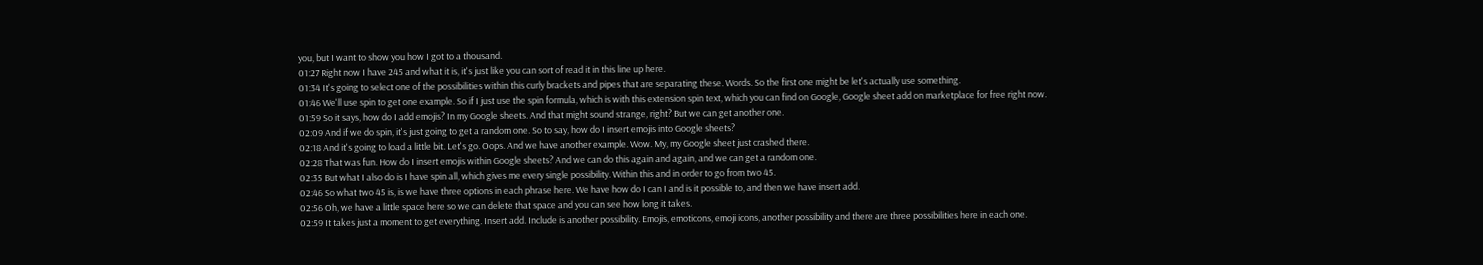you, but I want to show you how I got to a thousand.
01:27 Right now I have 245 and what it is, it's just like you can sort of read it in this line up here.
01:34 It's going to select one of the possibilities within this curly brackets and pipes that are separating these. Words. So the first one might be let's actually use something.
01:46 We'll use spin to get one example. So if I just use the spin formula, which is with this extension spin text, which you can find on Google, Google sheet add on marketplace for free right now.
01:59 So it says, how do I add emojis? In my Google sheets. And that might sound strange, right? But we can get another one.
02:09 And if we do spin, it's just going to get a random one. So to say, how do I insert emojis into Google sheets?
02:18 And it's going to load a little bit. Let's go. Oops. And we have another example. Wow. My, my Google sheet just crashed there.
02:28 That was fun. How do I insert emojis within Google sheets? And we can do this again and again, and we can get a random one.
02:35 But what I also do is I have spin all, which gives me every single possibility. Within this and in order to go from two 45.
02:46 So what two 45 is, is we have three options in each phrase here. We have how do I can I and is it possible to, and then we have insert add.
02:56 Oh, we have a little space here so we can delete that space and you can see how long it takes.
02:59 It takes just a moment to get everything. Insert add. Include is another possibility. Emojis, emoticons, emoji icons, another possibility and there are three possibilities here in each one.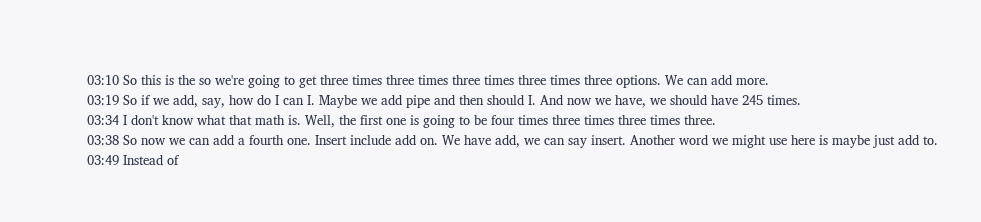03:10 So this is the so we're going to get three times three times three times three times three options. We can add more.
03:19 So if we add, say, how do I can I. Maybe we add pipe and then should I. And now we have, we should have 245 times.
03:34 I don't know what that math is. Well, the first one is going to be four times three times three times three.
03:38 So now we can add a fourth one. Insert include add on. We have add, we can say insert. Another word we might use here is maybe just add to.
03:49 Instead of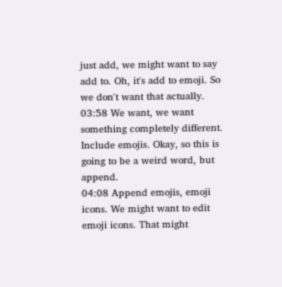just add, we might want to say add to. Oh, it's add to emoji. So we don't want that actually.
03:58 We want, we want something completely different. Include emojis. Okay, so this is going to be a weird word, but append.
04:08 Append emojis, emoji icons. We might want to edit emoji icons. That might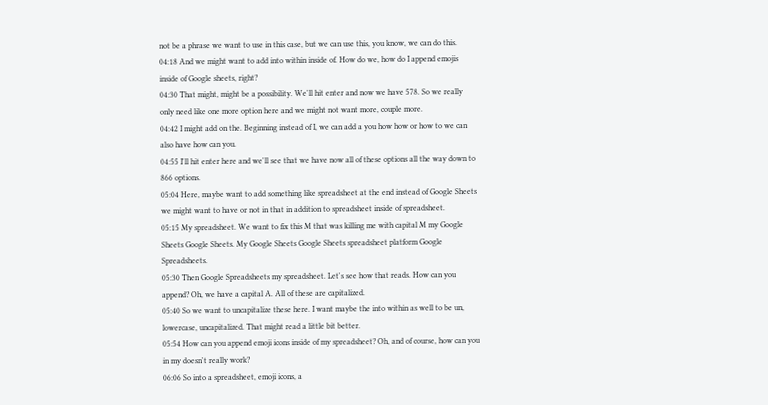not be a phrase we want to use in this case, but we can use this, you know, we can do this.
04:18 And we might want to add into within inside of. How do we, how do I append emojis inside of Google sheets, right?
04:30 That might, might be a possibility. We'll hit enter and now we have 578. So we really only need like one more option here and we might not want more, couple more.
04:42 I might add on the. Beginning instead of I, we can add a you how how or how to we can also have how can you.
04:55 I'll hit enter here and we'll see that we have now all of these options all the way down to 866 options.
05:04 Here, maybe want to add something like spreadsheet at the end instead of Google Sheets we might want to have or not in that in addition to spreadsheet inside of spreadsheet.
05:15 My spreadsheet. We want to fix this M that was killing me with capital M my Google Sheets Google Sheets. My Google Sheets Google Sheets spreadsheet platform Google Spreadsheets.
05:30 Then Google Spreadsheets my spreadsheet. Let's see how that reads. How can you append? Oh, we have a capital A. All of these are capitalized.
05:40 So we want to uncapitalize these here. I want maybe the into within as well to be un, lowercase, uncapitalized. That might read a little bit better.
05:54 How can you append emoji icons inside of my spreadsheet? Oh, and of course, how can you in my doesn't really work?
06:06 So into a spreadsheet, emoji icons, a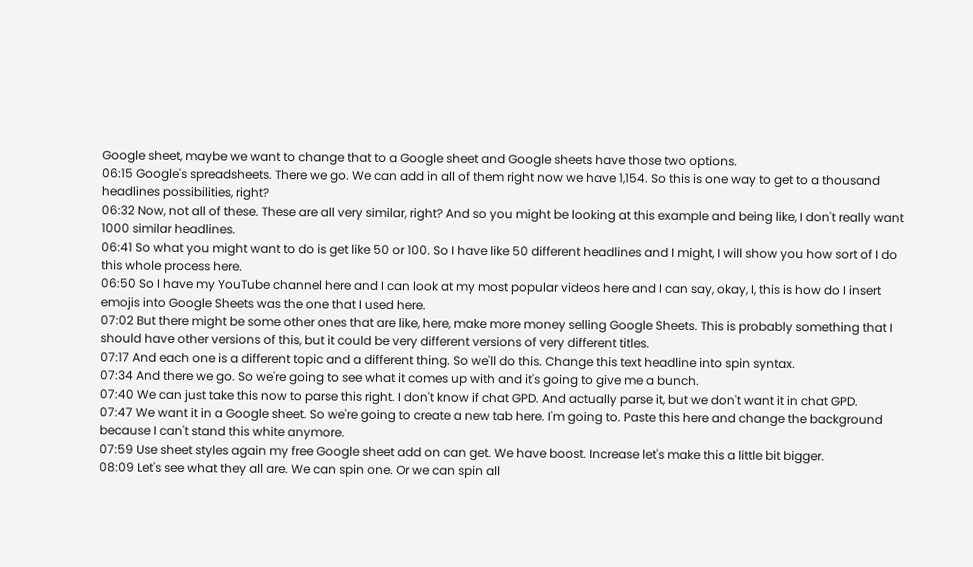Google sheet, maybe we want to change that to a Google sheet and Google sheets have those two options.
06:15 Google's spreadsheets. There we go. We can add in all of them right now we have 1,154. So this is one way to get to a thousand headlines possibilities, right?
06:32 Now, not all of these. These are all very similar, right? And so you might be looking at this example and being like, I don't really want 1000 similar headlines.
06:41 So what you might want to do is get like 50 or 100. So I have like 50 different headlines and I might, I will show you how sort of I do this whole process here.
06:50 So I have my YouTube channel here and I can look at my most popular videos here and I can say, okay, I, this is how do I insert emojis into Google Sheets was the one that I used here.
07:02 But there might be some other ones that are like, here, make more money selling Google Sheets. This is probably something that I should have other versions of this, but it could be very different versions of very different titles.
07:17 And each one is a different topic and a different thing. So we'll do this. Change this text headline into spin syntax.
07:34 And there we go. So we're going to see what it comes up with and it's going to give me a bunch.
07:40 We can just take this now to parse this right. I don't know if chat GPD. And actually parse it, but we don't want it in chat GPD.
07:47 We want it in a Google sheet. So we're going to create a new tab here. I'm going to. Paste this here and change the background because I can't stand this white anymore.
07:59 Use sheet styles again my free Google sheet add on can get. We have boost. Increase let's make this a little bit bigger.
08:09 Let's see what they all are. We can spin one. Or we can spin all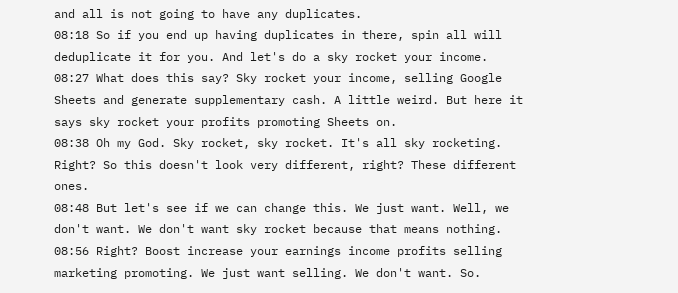and all is not going to have any duplicates.
08:18 So if you end up having duplicates in there, spin all will deduplicate it for you. And let's do a sky rocket your income.
08:27 What does this say? Sky rocket your income, selling Google Sheets and generate supplementary cash. A little weird. But here it says sky rocket your profits promoting Sheets on.
08:38 Oh my God. Sky rocket, sky rocket. It's all sky rocketing. Right? So this doesn't look very different, right? These different ones.
08:48 But let's see if we can change this. We just want. Well, we don't want. We don't want sky rocket because that means nothing.
08:56 Right? Boost increase your earnings income profits selling marketing promoting. We just want selling. We don't want. So.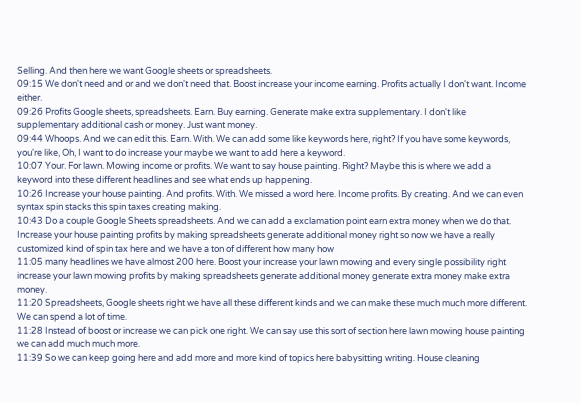Selling. And then here we want Google sheets or spreadsheets.
09:15 We don't need and or and we don't need that. Boost increase your income earning. Profits actually I don't want. Income either.
09:26 Profits Google sheets, spreadsheets. Earn. Buy earning. Generate make extra supplementary. I don't like supplementary additional cash or money. Just want money.
09:44 Whoops. And we can edit this. Earn. With. We can add some like keywords here, right? If you have some keywords, you're like, Oh, I want to do increase your maybe we want to add here a keyword.
10:07 Your. For lawn. Mowing income or profits. We want to say house painting. Right? Maybe this is where we add a keyword into these different headlines and see what ends up happening.
10:26 Increase your house painting. And profits. With. We missed a word here. Income profits. By creating. And we can even syntax spin stacks this spin taxes creating making.
10:43 Do a couple Google Sheets spreadsheets. And we can add a exclamation point earn extra money when we do that. Increase your house painting profits by making spreadsheets generate additional money right so now we have a really customized kind of spin tax here and we have a ton of different how many how
11:05 many headlines we have almost 200 here. Boost your increase your lawn mowing and every single possibility right increase your lawn mowing profits by making spreadsheets generate additional money generate extra money make extra money.
11:20 Spreadsheets, Google sheets right we have all these different kinds and we can make these much much more different. We can spend a lot of time.
11:28 Instead of boost or increase we can pick one right. We can say use this sort of section here lawn mowing house painting we can add much much more.
11:39 So we can keep going here and add more and more kind of topics here babysitting writing. House cleaning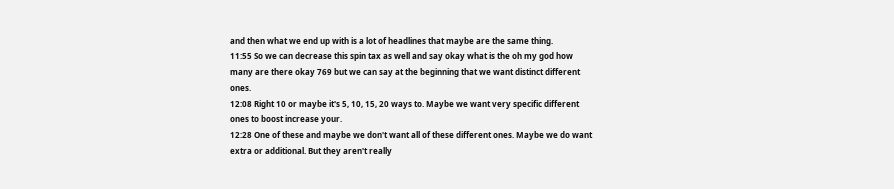and then what we end up with is a lot of headlines that maybe are the same thing.
11:55 So we can decrease this spin tax as well and say okay what is the oh my god how many are there okay 769 but we can say at the beginning that we want distinct different ones.
12:08 Right 10 or maybe it's 5, 10, 15, 20 ways to. Maybe we want very specific different ones to boost increase your.
12:28 One of these and maybe we don't want all of these different ones. Maybe we do want extra or additional. But they aren't really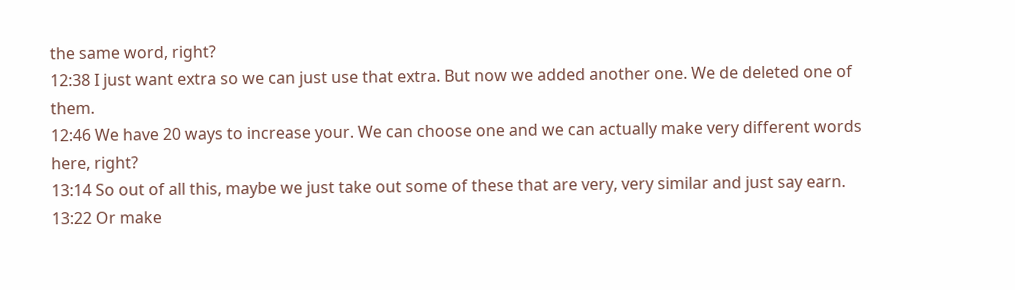the same word, right?
12:38 I just want extra so we can just use that extra. But now we added another one. We de deleted one of them.
12:46 We have 20 ways to increase your. We can choose one and we can actually make very different words here, right?
13:14 So out of all this, maybe we just take out some of these that are very, very similar and just say earn.
13:22 Or make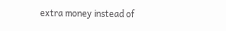extra money instead of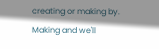creating or making by. Making and we'll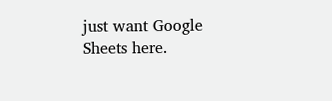just want Google Sheets here.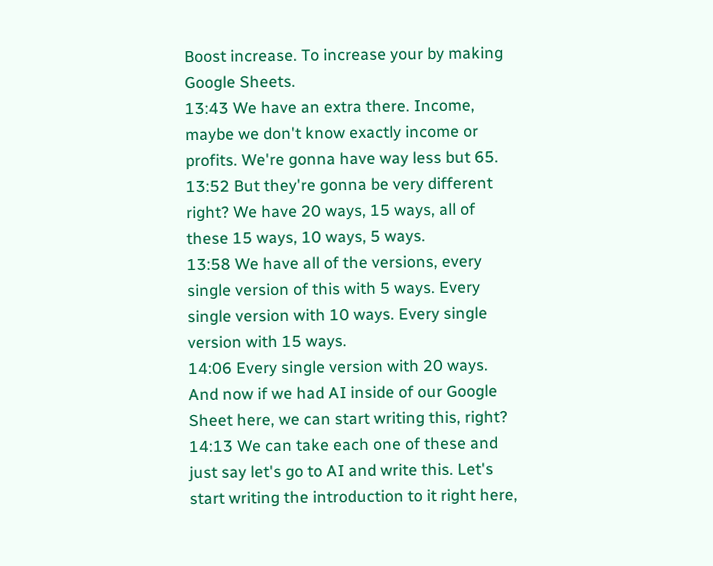Boost increase. To increase your by making Google Sheets.
13:43 We have an extra there. Income, maybe we don't know exactly income or profits. We're gonna have way less but 65.
13:52 But they're gonna be very different right? We have 20 ways, 15 ways, all of these 15 ways, 10 ways, 5 ways.
13:58 We have all of the versions, every single version of this with 5 ways. Every single version with 10 ways. Every single version with 15 ways.
14:06 Every single version with 20 ways. And now if we had AI inside of our Google Sheet here, we can start writing this, right?
14:13 We can take each one of these and just say let's go to AI and write this. Let's start writing the introduction to it right here,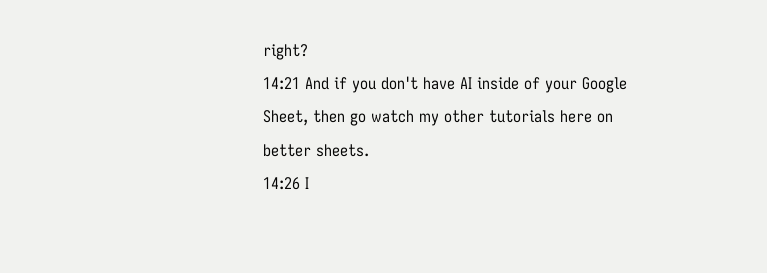right?
14:21 And if you don't have AI inside of your Google Sheet, then go watch my other tutorials here on better sheets.
14:26 I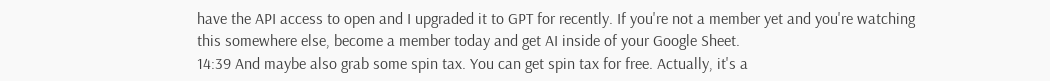have the API access to open and I upgraded it to GPT for recently. If you're not a member yet and you're watching this somewhere else, become a member today and get AI inside of your Google Sheet.
14:39 And maybe also grab some spin tax. You can get spin tax for free. Actually, it's a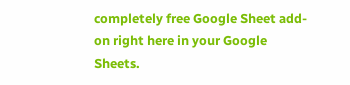completely free Google Sheet add-on right here in your Google Sheets.